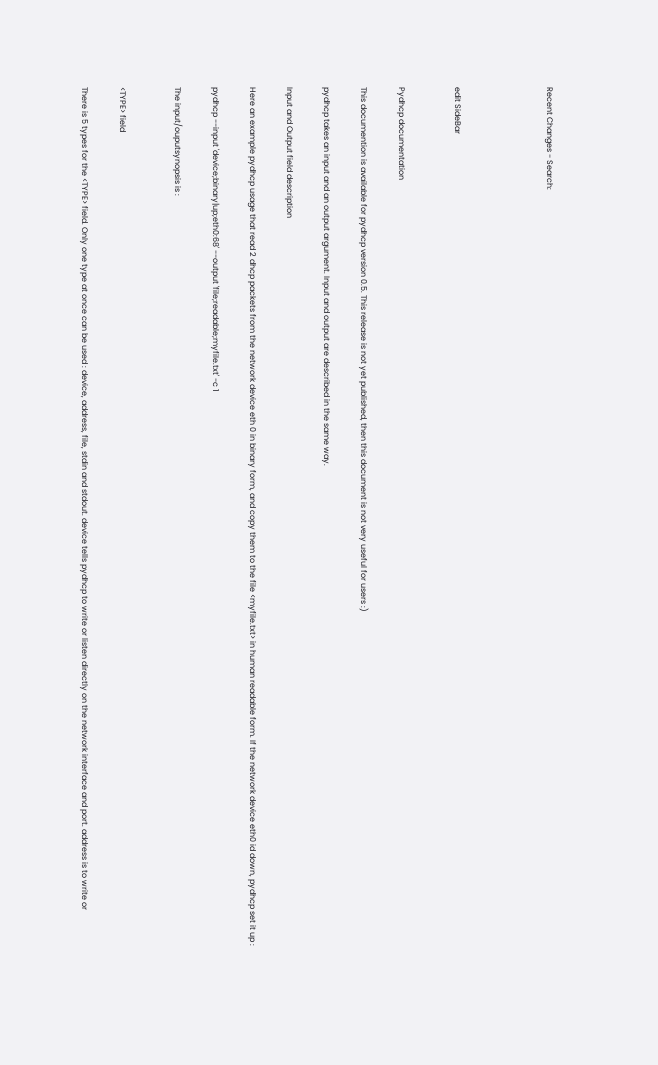Recent Changes - Search:




edit SideBar


Pydhcp documentation

This documention is available for pydhcp version 0.5. This release is not yet published, then this document is not very useful for users :)

pydhcp takes an input and an output argument. Input and output are described in the same way.

Input and Output field description

Here an example pydhcp usage that read 2 dhcp packets from the network device eth 0 in binary form, and copy them to the file <myfile.txt> in human readable form. If the network device eth0 id down, pydhcp set it up :

pydhcp --input 'device;binary|up;eth0:68' --output 'file;readable;myfile.txt' -c 1

The input/ouputsynopsis is :


<TYPE> field

There is 5 types for the <TYPE> field. Only one type at once can be used : device, address, file, stdin and stdout. device tells pydhcp to write or listen directly on the network interface and port. address is to write or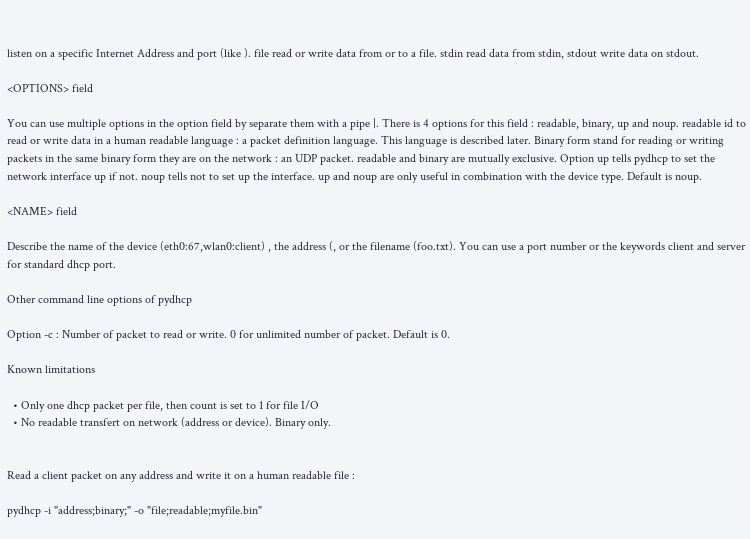listen on a specific Internet Address and port (like ). file read or write data from or to a file. stdin read data from stdin, stdout write data on stdout.

<OPTIONS> field

You can use multiple options in the option field by separate them with a pipe |. There is 4 options for this field : readable, binary, up and noup. readable id to read or write data in a human readable language : a packet definition language. This language is described later. Binary form stand for reading or writing packets in the same binary form they are on the network : an UDP packet. readable and binary are mutually exclusive. Option up tells pydhcp to set the network interface up if not. noup tells not to set up the interface. up and noup are only useful in combination with the device type. Default is noup.

<NAME> field

Describe the name of the device (eth0:67,wlan0:client) , the address (, or the filename (foo.txt). You can use a port number or the keywords client and server for standard dhcp port.

Other command line options of pydhcp

Option -c : Number of packet to read or write. 0 for unlimited number of packet. Default is 0.

Known limitations

  • Only one dhcp packet per file, then count is set to 1 for file I/O
  • No readable transfert on network (address or device). Binary only.


Read a client packet on any address and write it on a human readable file :

pydhcp -i "address;binary;" -o "file;readable;myfile.bin"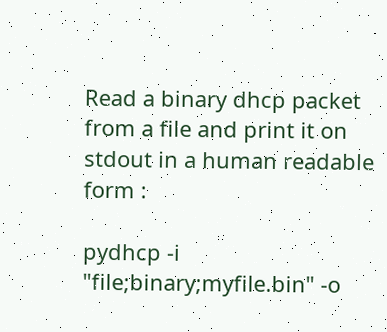Read a binary dhcp packet from a file and print it on stdout in a human readable form :

pydhcp -i "file;binary;myfile.bin" -o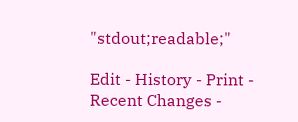"stdout;readable;"

Edit - History - Print - Recent Changes -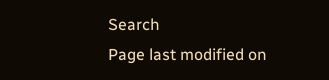Search
Page last modified on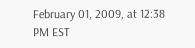February 01, 2009, at 12:38 PM EST